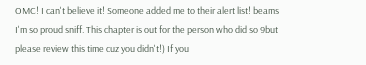OMC! I can't believe it! Someone added me to their alert list! beams I'm so proud sniff. This chapter is out for the person who did so 9but please review this time cuz you didn't!) If you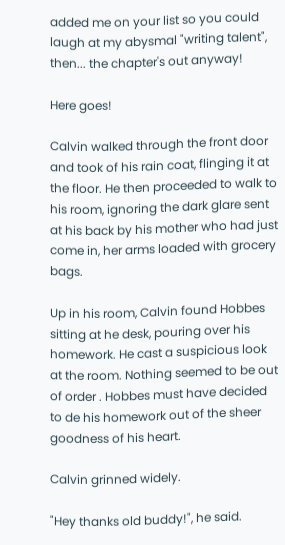added me on your list so you could laugh at my abysmal "writing talent", then... the chapter's out anyway!

Here goes!

Calvin walked through the front door and took of his rain coat, flinging it at the floor. He then proceeded to walk to his room, ignoring the dark glare sent at his back by his mother who had just come in, her arms loaded with grocery bags.

Up in his room, Calvin found Hobbes sitting at he desk, pouring over his homework. He cast a suspicious look at the room. Nothing seemed to be out of order . Hobbes must have decided to de his homework out of the sheer goodness of his heart.

Calvin grinned widely.

"Hey thanks old buddy!", he said.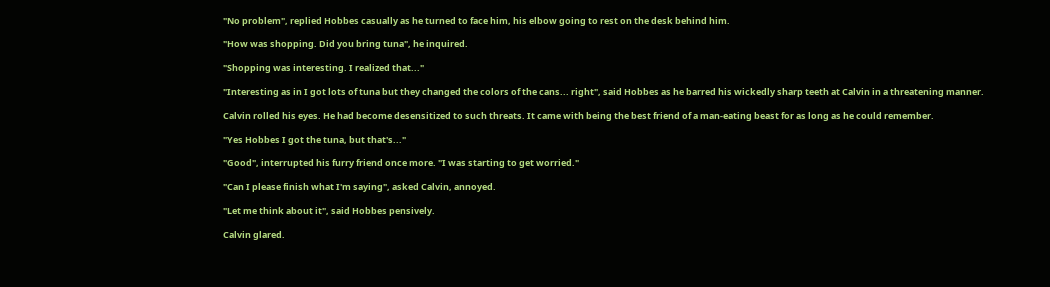"No problem", replied Hobbes casually as he turned to face him, his elbow going to rest on the desk behind him.

"How was shopping. Did you bring tuna", he inquired.

"Shopping was interesting. I realized that..."

"Interesting as in I got lots of tuna but they changed the colors of the cans... right", said Hobbes as he barred his wickedly sharp teeth at Calvin in a threatening manner.

Calvin rolled his eyes. He had become desensitized to such threats. It came with being the best friend of a man-eating beast for as long as he could remember.

"Yes Hobbes I got the tuna, but that's..."

"Good", interrupted his furry friend once more. "I was starting to get worried."

"Can I please finish what I'm saying", asked Calvin, annoyed.

"Let me think about it", said Hobbes pensively.

Calvin glared.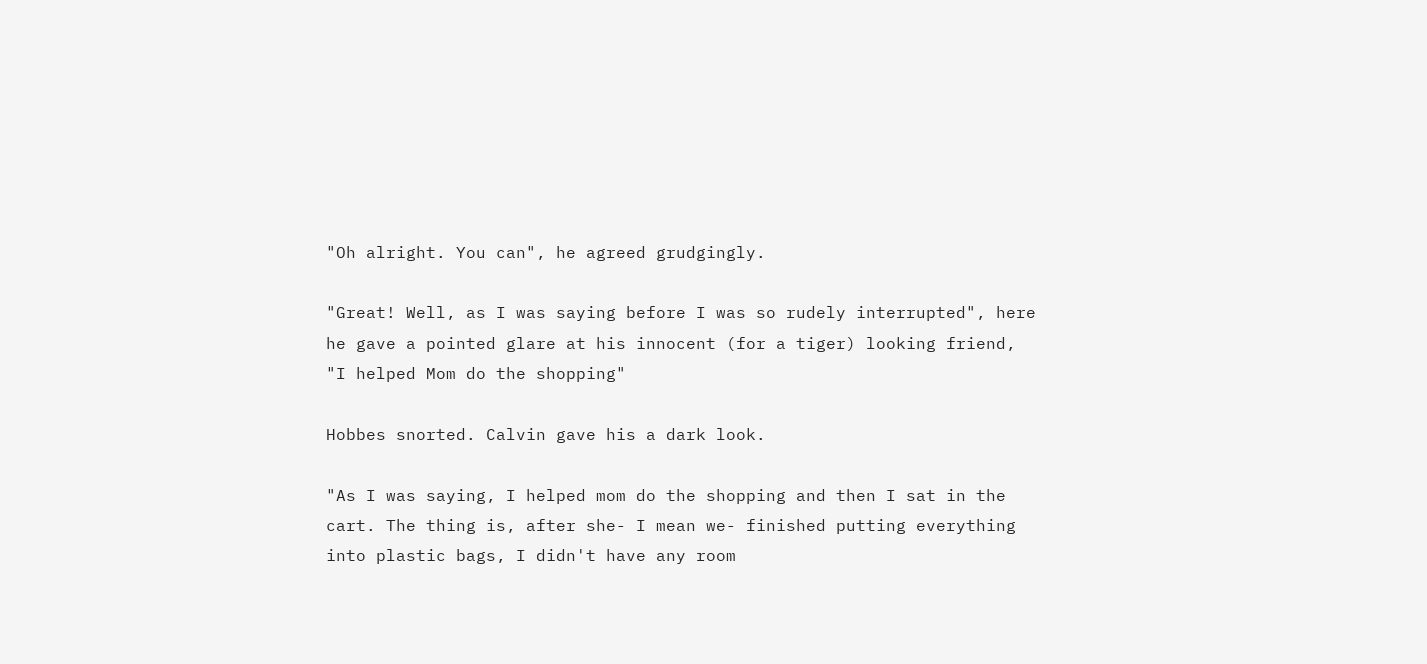"Oh alright. You can", he agreed grudgingly.

"Great! Well, as I was saying before I was so rudely interrupted", here he gave a pointed glare at his innocent (for a tiger) looking friend, "I helped Mom do the shopping"

Hobbes snorted. Calvin gave his a dark look.

"As I was saying, I helped mom do the shopping and then I sat in the cart. The thing is, after she- I mean we- finished putting everything into plastic bags, I didn't have any room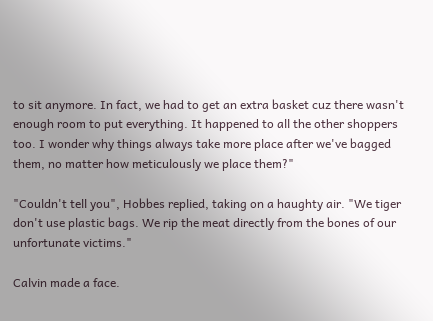to sit anymore. In fact, we had to get an extra basket cuz there wasn't enough room to put everything. It happened to all the other shoppers too. I wonder why things always take more place after we've bagged them, no matter how meticulously we place them?"

"Couldn't tell you", Hobbes replied, taking on a haughty air. "We tiger don't use plastic bags. We rip the meat directly from the bones of our unfortunate victims."

Calvin made a face.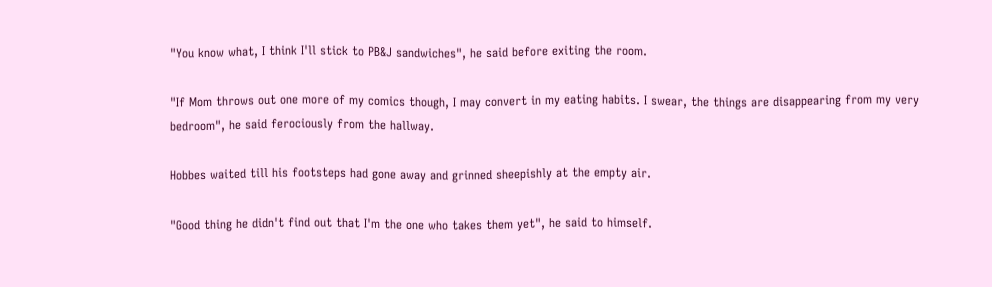"You know what, I think I'll stick to PB&J sandwiches", he said before exiting the room.

"If Mom throws out one more of my comics though, I may convert in my eating habits. I swear, the things are disappearing from my very bedroom", he said ferociously from the hallway.

Hobbes waited till his footsteps had gone away and grinned sheepishly at the empty air.

"Good thing he didn't find out that I'm the one who takes them yet", he said to himself.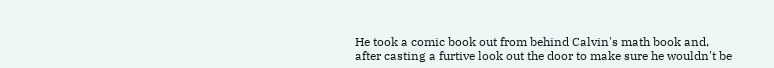He took a comic book out from behind Calvin's math book and, after casting a furtive look out the door to make sure he wouldn't be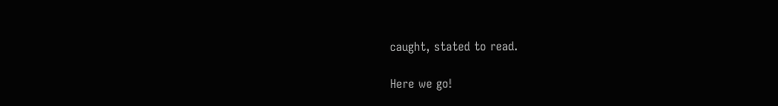caught, stated to read.

Here we go!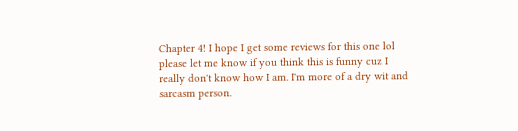Chapter 4! I hope I get some reviews for this one lol please let me know if you think this is funny cuz I really don't know how I am. I'm more of a dry wit and sarcasm person.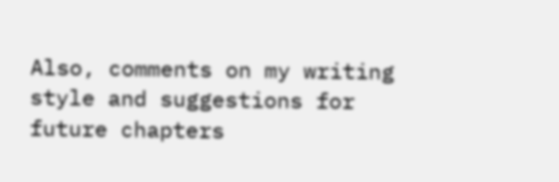Also, comments on my writing style and suggestions for future chapters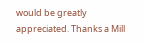would be greatly appreciated. Thanks a Mill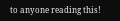to anyone reading this!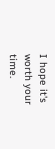I hope it's worth your time.